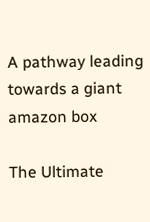A pathway leading towards a giant amazon box

The Ultimate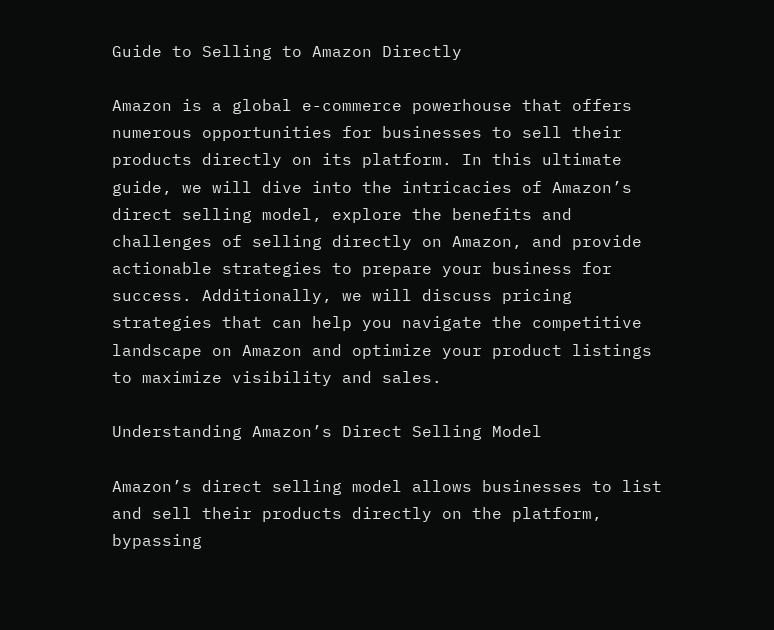Guide to Selling to Amazon Directly

Amazon is a global e-commerce powerhouse that offers numerous opportunities for businesses to sell their products directly on its platform. In this ultimate guide, we will dive into the intricacies of Amazon’s direct selling model, explore the benefits and challenges of selling directly on Amazon, and provide actionable strategies to prepare your business for success. Additionally, we will discuss pricing strategies that can help you navigate the competitive landscape on Amazon and optimize your product listings to maximize visibility and sales.

Understanding Amazon’s Direct Selling Model

Amazon’s direct selling model allows businesses to list and sell their products directly on the platform, bypassing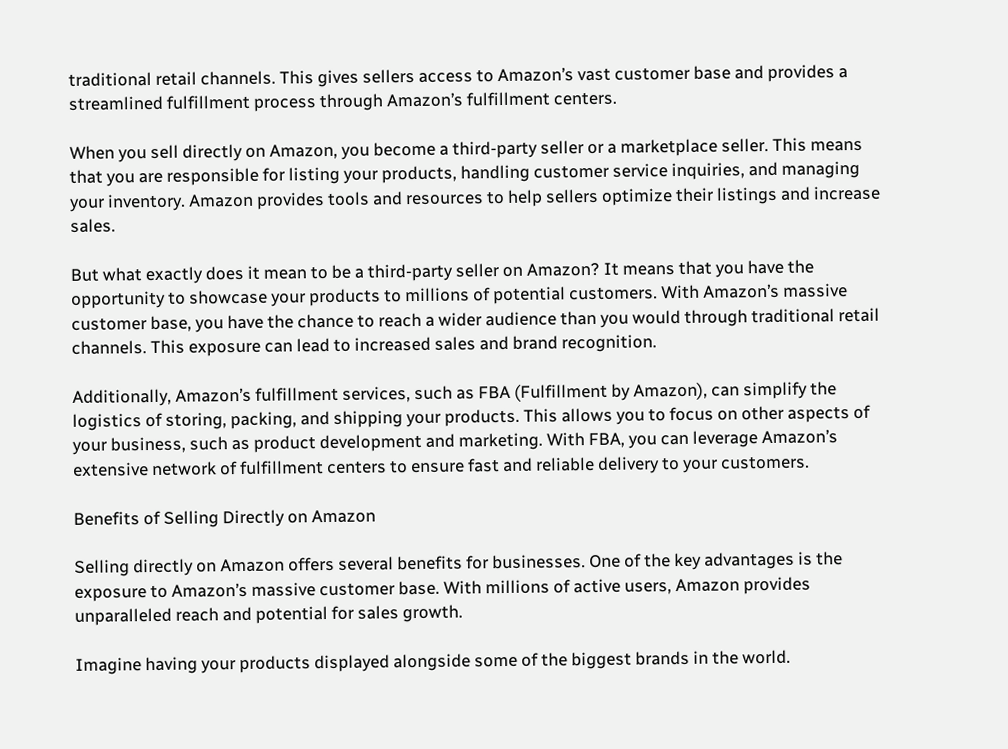traditional retail channels. This gives sellers access to Amazon’s vast customer base and provides a streamlined fulfillment process through Amazon’s fulfillment centers.

When you sell directly on Amazon, you become a third-party seller or a marketplace seller. This means that you are responsible for listing your products, handling customer service inquiries, and managing your inventory. Amazon provides tools and resources to help sellers optimize their listings and increase sales.

But what exactly does it mean to be a third-party seller on Amazon? It means that you have the opportunity to showcase your products to millions of potential customers. With Amazon’s massive customer base, you have the chance to reach a wider audience than you would through traditional retail channels. This exposure can lead to increased sales and brand recognition.

Additionally, Amazon’s fulfillment services, such as FBA (Fulfillment by Amazon), can simplify the logistics of storing, packing, and shipping your products. This allows you to focus on other aspects of your business, such as product development and marketing. With FBA, you can leverage Amazon’s extensive network of fulfillment centers to ensure fast and reliable delivery to your customers.

Benefits of Selling Directly on Amazon

Selling directly on Amazon offers several benefits for businesses. One of the key advantages is the exposure to Amazon’s massive customer base. With millions of active users, Amazon provides unparalleled reach and potential for sales growth.

Imagine having your products displayed alongside some of the biggest brands in the world.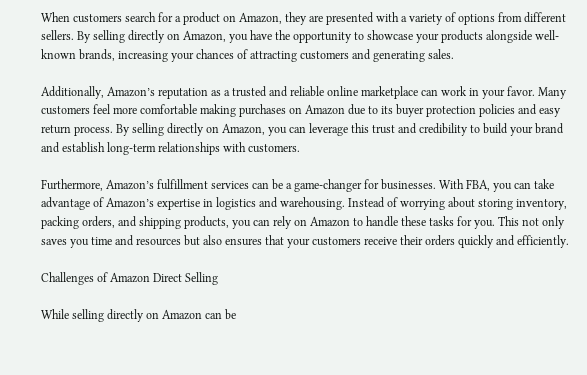When customers search for a product on Amazon, they are presented with a variety of options from different sellers. By selling directly on Amazon, you have the opportunity to showcase your products alongside well-known brands, increasing your chances of attracting customers and generating sales.

Additionally, Amazon’s reputation as a trusted and reliable online marketplace can work in your favor. Many customers feel more comfortable making purchases on Amazon due to its buyer protection policies and easy return process. By selling directly on Amazon, you can leverage this trust and credibility to build your brand and establish long-term relationships with customers.

Furthermore, Amazon’s fulfillment services can be a game-changer for businesses. With FBA, you can take advantage of Amazon’s expertise in logistics and warehousing. Instead of worrying about storing inventory, packing orders, and shipping products, you can rely on Amazon to handle these tasks for you. This not only saves you time and resources but also ensures that your customers receive their orders quickly and efficiently.

Challenges of Amazon Direct Selling

While selling directly on Amazon can be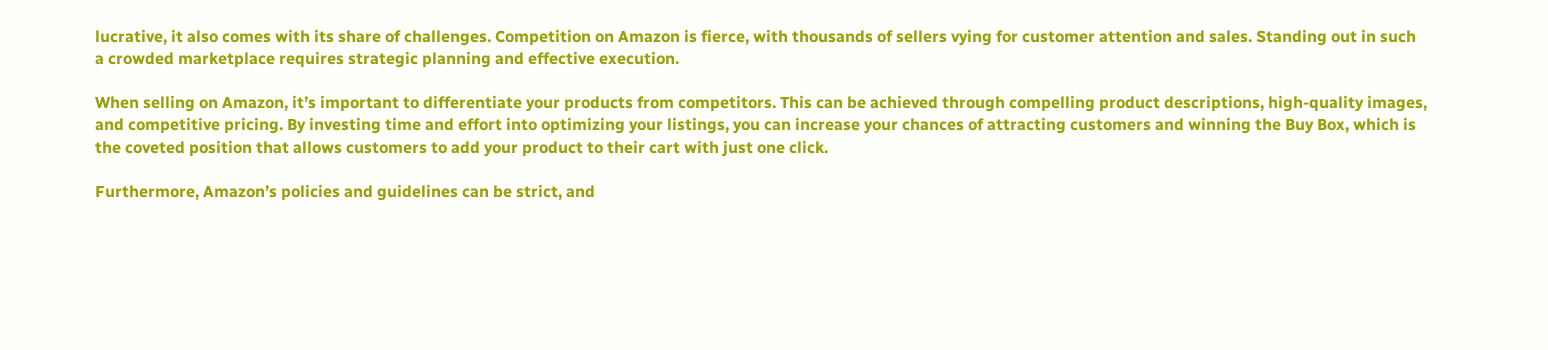lucrative, it also comes with its share of challenges. Competition on Amazon is fierce, with thousands of sellers vying for customer attention and sales. Standing out in such a crowded marketplace requires strategic planning and effective execution.

When selling on Amazon, it’s important to differentiate your products from competitors. This can be achieved through compelling product descriptions, high-quality images, and competitive pricing. By investing time and effort into optimizing your listings, you can increase your chances of attracting customers and winning the Buy Box, which is the coveted position that allows customers to add your product to their cart with just one click.

Furthermore, Amazon’s policies and guidelines can be strict, and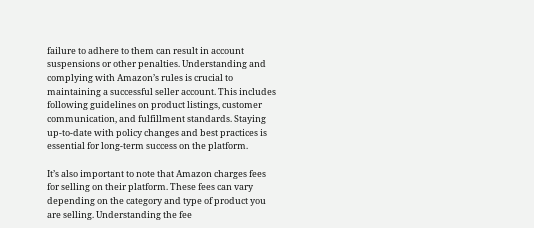failure to adhere to them can result in account suspensions or other penalties. Understanding and complying with Amazon’s rules is crucial to maintaining a successful seller account. This includes following guidelines on product listings, customer communication, and fulfillment standards. Staying up-to-date with policy changes and best practices is essential for long-term success on the platform.

It’s also important to note that Amazon charges fees for selling on their platform. These fees can vary depending on the category and type of product you are selling. Understanding the fee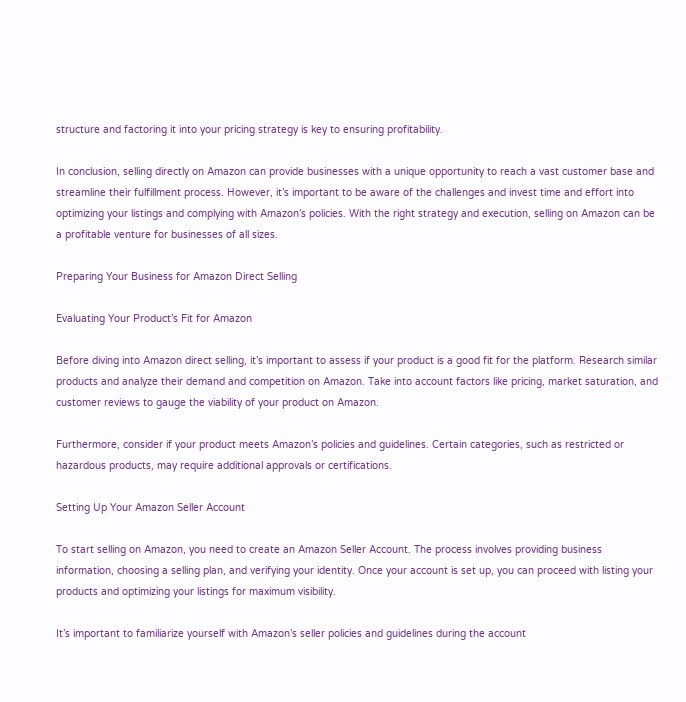structure and factoring it into your pricing strategy is key to ensuring profitability.

In conclusion, selling directly on Amazon can provide businesses with a unique opportunity to reach a vast customer base and streamline their fulfillment process. However, it’s important to be aware of the challenges and invest time and effort into optimizing your listings and complying with Amazon’s policies. With the right strategy and execution, selling on Amazon can be a profitable venture for businesses of all sizes.

Preparing Your Business for Amazon Direct Selling

Evaluating Your Product’s Fit for Amazon

Before diving into Amazon direct selling, it’s important to assess if your product is a good fit for the platform. Research similar products and analyze their demand and competition on Amazon. Take into account factors like pricing, market saturation, and customer reviews to gauge the viability of your product on Amazon.

Furthermore, consider if your product meets Amazon’s policies and guidelines. Certain categories, such as restricted or hazardous products, may require additional approvals or certifications.

Setting Up Your Amazon Seller Account

To start selling on Amazon, you need to create an Amazon Seller Account. The process involves providing business information, choosing a selling plan, and verifying your identity. Once your account is set up, you can proceed with listing your products and optimizing your listings for maximum visibility.

It’s important to familiarize yourself with Amazon’s seller policies and guidelines during the account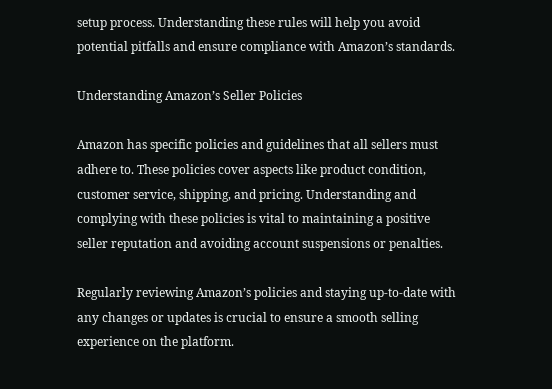setup process. Understanding these rules will help you avoid potential pitfalls and ensure compliance with Amazon’s standards.

Understanding Amazon’s Seller Policies

Amazon has specific policies and guidelines that all sellers must adhere to. These policies cover aspects like product condition, customer service, shipping, and pricing. Understanding and complying with these policies is vital to maintaining a positive seller reputation and avoiding account suspensions or penalties.

Regularly reviewing Amazon’s policies and staying up-to-date with any changes or updates is crucial to ensure a smooth selling experience on the platform.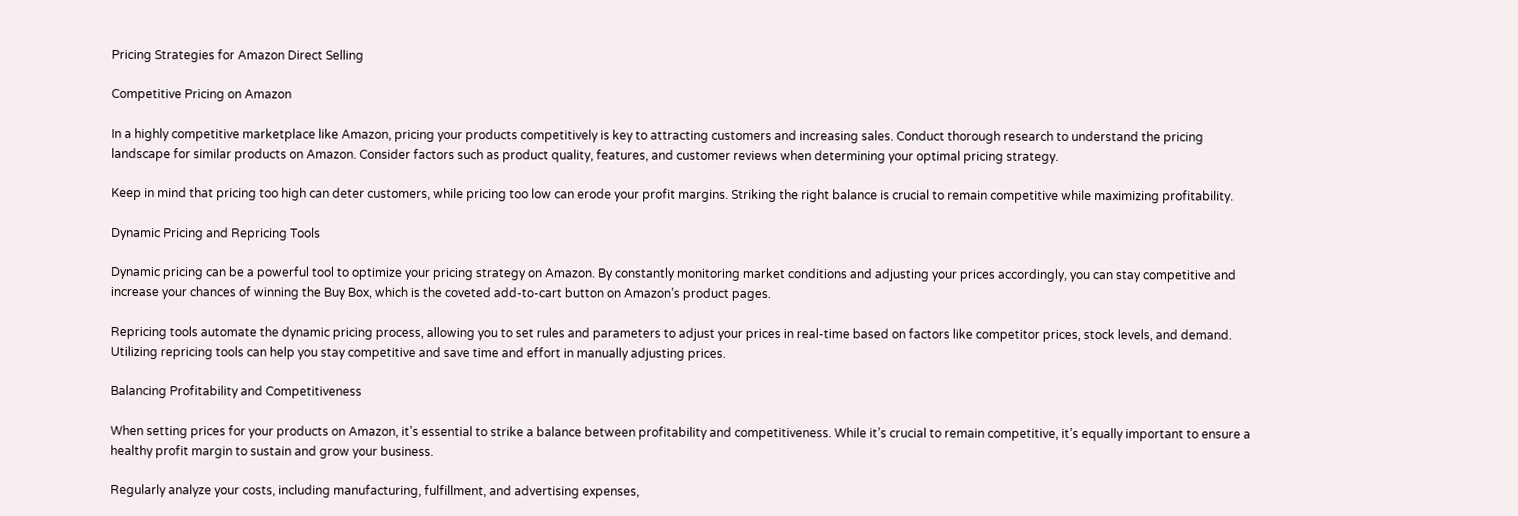Pricing Strategies for Amazon Direct Selling

Competitive Pricing on Amazon

In a highly competitive marketplace like Amazon, pricing your products competitively is key to attracting customers and increasing sales. Conduct thorough research to understand the pricing landscape for similar products on Amazon. Consider factors such as product quality, features, and customer reviews when determining your optimal pricing strategy.

Keep in mind that pricing too high can deter customers, while pricing too low can erode your profit margins. Striking the right balance is crucial to remain competitive while maximizing profitability.

Dynamic Pricing and Repricing Tools

Dynamic pricing can be a powerful tool to optimize your pricing strategy on Amazon. By constantly monitoring market conditions and adjusting your prices accordingly, you can stay competitive and increase your chances of winning the Buy Box, which is the coveted add-to-cart button on Amazon’s product pages.

Repricing tools automate the dynamic pricing process, allowing you to set rules and parameters to adjust your prices in real-time based on factors like competitor prices, stock levels, and demand. Utilizing repricing tools can help you stay competitive and save time and effort in manually adjusting prices.

Balancing Profitability and Competitiveness

When setting prices for your products on Amazon, it’s essential to strike a balance between profitability and competitiveness. While it’s crucial to remain competitive, it’s equally important to ensure a healthy profit margin to sustain and grow your business.

Regularly analyze your costs, including manufacturing, fulfillment, and advertising expenses,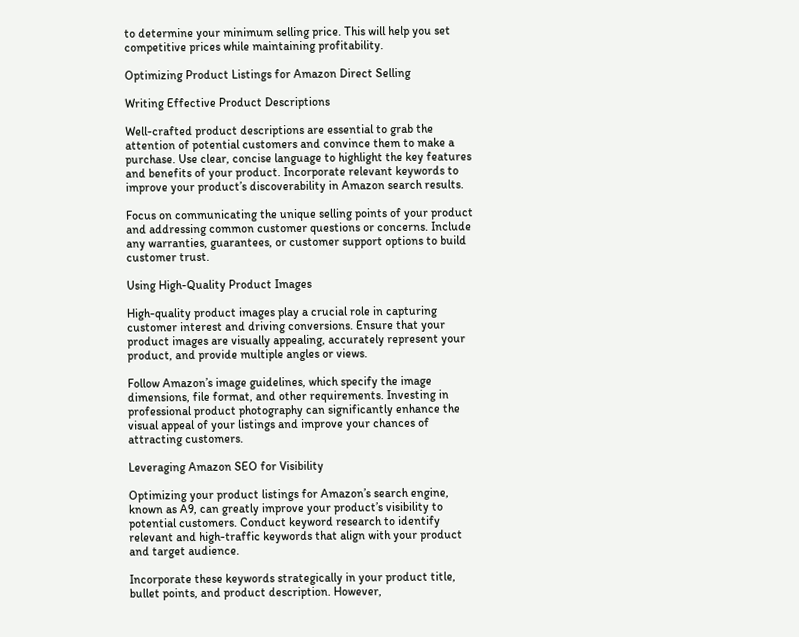to determine your minimum selling price. This will help you set competitive prices while maintaining profitability.

Optimizing Product Listings for Amazon Direct Selling

Writing Effective Product Descriptions

Well-crafted product descriptions are essential to grab the attention of potential customers and convince them to make a purchase. Use clear, concise language to highlight the key features and benefits of your product. Incorporate relevant keywords to improve your product’s discoverability in Amazon search results.

Focus on communicating the unique selling points of your product and addressing common customer questions or concerns. Include any warranties, guarantees, or customer support options to build customer trust.

Using High-Quality Product Images

High-quality product images play a crucial role in capturing customer interest and driving conversions. Ensure that your product images are visually appealing, accurately represent your product, and provide multiple angles or views.

Follow Amazon’s image guidelines, which specify the image dimensions, file format, and other requirements. Investing in professional product photography can significantly enhance the visual appeal of your listings and improve your chances of attracting customers.

Leveraging Amazon SEO for Visibility

Optimizing your product listings for Amazon’s search engine, known as A9, can greatly improve your product’s visibility to potential customers. Conduct keyword research to identify relevant and high-traffic keywords that align with your product and target audience.

Incorporate these keywords strategically in your product title, bullet points, and product description. However,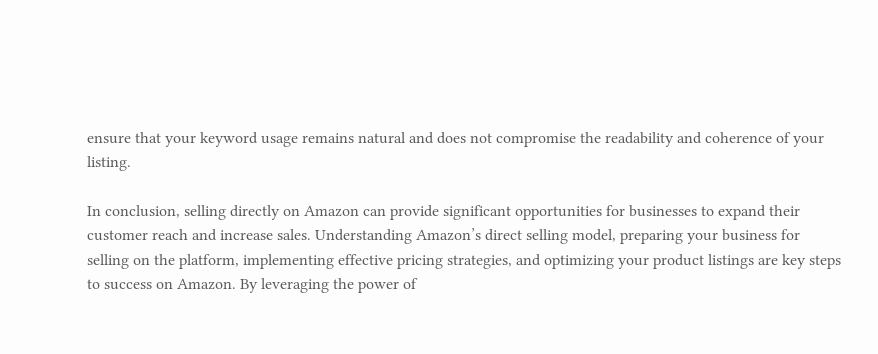ensure that your keyword usage remains natural and does not compromise the readability and coherence of your listing.

In conclusion, selling directly on Amazon can provide significant opportunities for businesses to expand their customer reach and increase sales. Understanding Amazon’s direct selling model, preparing your business for selling on the platform, implementing effective pricing strategies, and optimizing your product listings are key steps to success on Amazon. By leveraging the power of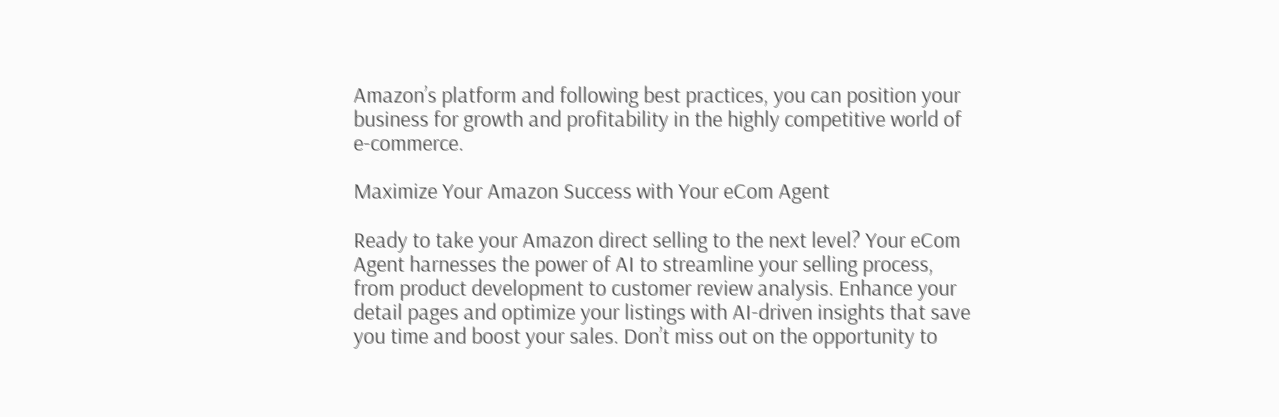Amazon’s platform and following best practices, you can position your business for growth and profitability in the highly competitive world of e-commerce.

Maximize Your Amazon Success with Your eCom Agent

Ready to take your Amazon direct selling to the next level? Your eCom Agent harnesses the power of AI to streamline your selling process, from product development to customer review analysis. Enhance your detail pages and optimize your listings with AI-driven insights that save you time and boost your sales. Don’t miss out on the opportunity to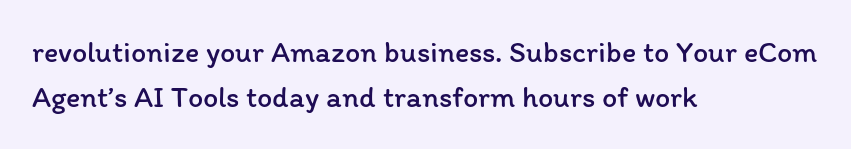revolutionize your Amazon business. Subscribe to Your eCom Agent’s AI Tools today and transform hours of work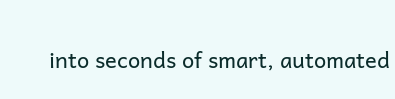into seconds of smart, automated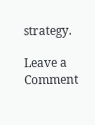strategy.

Leave a Comment